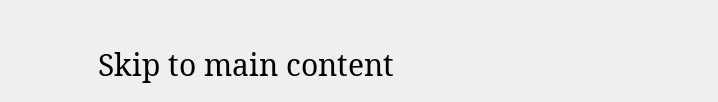Skip to main content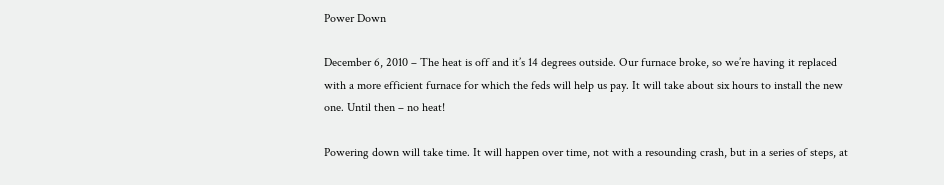Power Down

December 6, 2010 – The heat is off and it’s 14 degrees outside. Our furnace broke, so we’re having it replaced with a more efficient furnace for which the feds will help us pay. It will take about six hours to install the new one. Until then – no heat!

Powering down will take time. It will happen over time, not with a resounding crash, but in a series of steps, at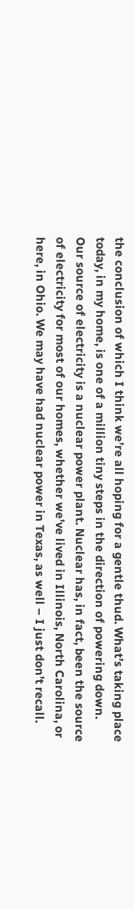the conclusion of which I think we’re all hoping for a gentle thud. What’s taking place today, in my home, is one of a million tiny steps in the direction of powering down. Our source of electricity is a nuclear power plant. Nuclear has, in fact, been the source of electricity for most of our homes, whether we’ve lived in Illinois, North Carolina, or here, in Ohio. We may have had nuclear power in Texas, as well – I just don’t recall.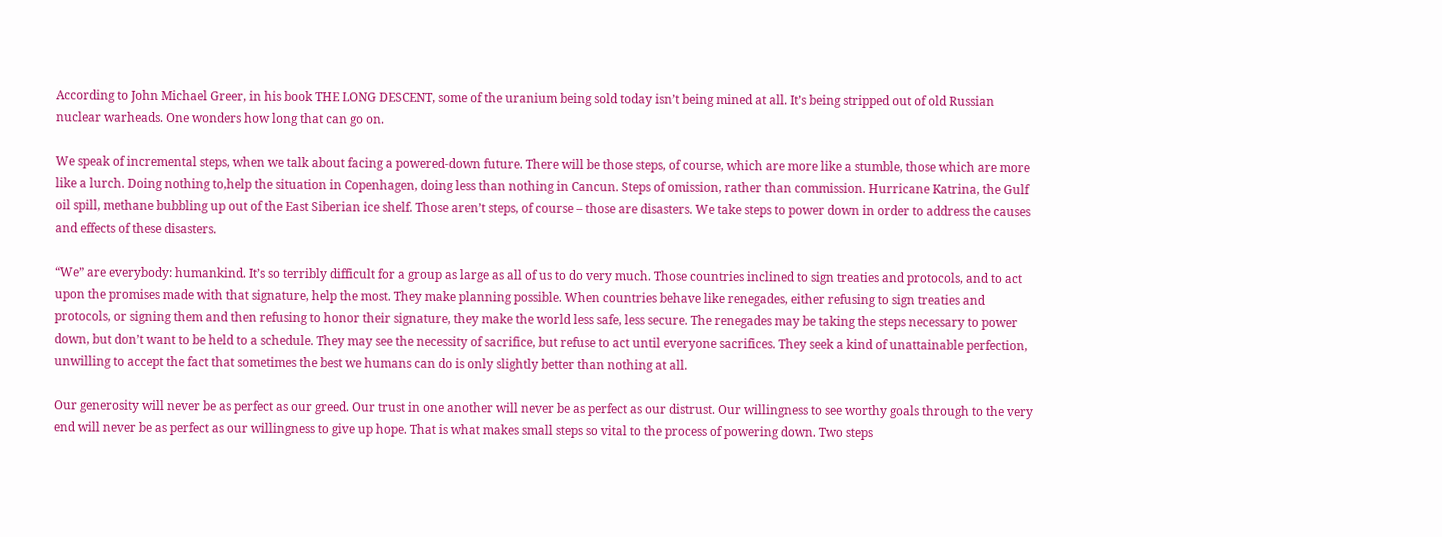According to John Michael Greer, in his book THE LONG DESCENT, some of the uranium being sold today isn’t being mined at all. It’s being stripped out of old Russian nuclear warheads. One wonders how long that can go on.

We speak of incremental steps, when we talk about facing a powered-down future. There will be those steps, of course, which are more like a stumble, those which are more like a lurch. Doing nothing to,help the situation in Copenhagen, doing less than nothing in Cancun. Steps of omission, rather than commission. Hurricane Katrina, the Gulf oil spill, methane bubbling up out of the East Siberian ice shelf. Those aren’t steps, of course – those are disasters. We take steps to power down in order to address the causes and effects of these disasters.

“We” are everybody: humankind. It’s so terribly difficult for a group as large as all of us to do very much. Those countries inclined to sign treaties and protocols, and to act upon the promises made with that signature, help the most. They make planning possible. When countries behave like renegades, either refusing to sign treaties and protocols, or signing them and then refusing to honor their signature, they make the world less safe, less secure. The renegades may be taking the steps necessary to power down, but don’t want to be held to a schedule. They may see the necessity of sacrifice, but refuse to act until everyone sacrifices. They seek a kind of unattainable perfection, unwilling to accept the fact that sometimes the best we humans can do is only slightly better than nothing at all.

Our generosity will never be as perfect as our greed. Our trust in one another will never be as perfect as our distrust. Our willingness to see worthy goals through to the very end will never be as perfect as our willingness to give up hope. That is what makes small steps so vital to the process of powering down. Two steps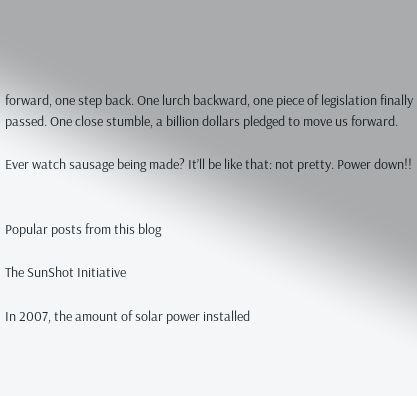forward, one step back. One lurch backward, one piece of legislation finally passed. One close stumble, a billion dollars pledged to move us forward.

Ever watch sausage being made? It’ll be like that: not pretty. Power down!!


Popular posts from this blog

The SunShot Initiative

In 2007, the amount of solar power installed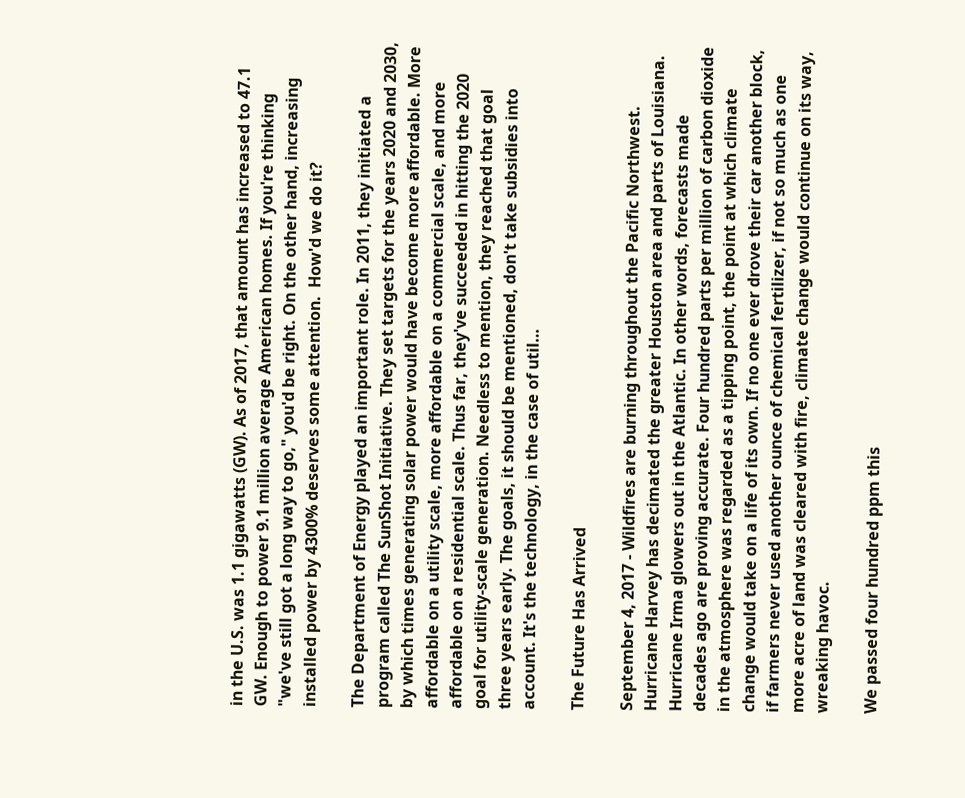in the U.S. was 1.1 gigawatts (GW). As of 2017, that amount has increased to 47.1 GW. Enough to power 9.1 million average American homes. If you're thinking "we've still got a long way to go," you'd be right. On the other hand, increasing installed power by 4300% deserves some attention.  How'd we do it?

The Department of Energy played an important role. In 2011, they initiated a program called The SunShot Initiative. They set targets for the years 2020 and 2030, by which times generating solar power would have become more affordable. More affordable on a utility scale, more affordable on a commercial scale, and more affordable on a residential scale. Thus far, they've succeeded in hitting the 2020 goal for utility-scale generation. Needless to mention, they reached that goal three years early. The goals, it should be mentioned, don't take subsidies into account. It's the technology, in the case of util…

The Future Has Arrived

September 4, 2017 - Wildfires are burning throughout the Pacific Northwest. Hurricane Harvey has decimated the greater Houston area and parts of Louisiana. Hurricane Irma glowers out in the Atlantic. In other words, forecasts made decades ago are proving accurate. Four hundred parts per million of carbon dioxide in the atmosphere was regarded as a tipping point, the point at which climate change would take on a life of its own. If no one ever drove their car another block, if farmers never used another ounce of chemical fertilizer, if not so much as one more acre of land was cleared with fire, climate change would continue on its way, wreaking havoc.

We passed four hundred ppm this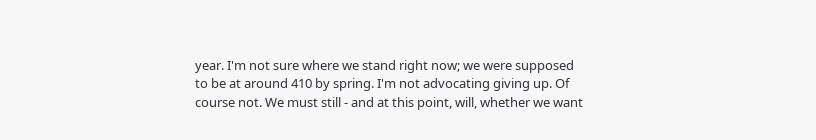year. I'm not sure where we stand right now; we were supposed to be at around 410 by spring. I'm not advocating giving up. Of course not. We must still - and at this point, will, whether we want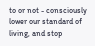to or not - consciously lower our standard of living, and stop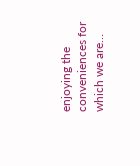enjoying the conveniences for which we are…